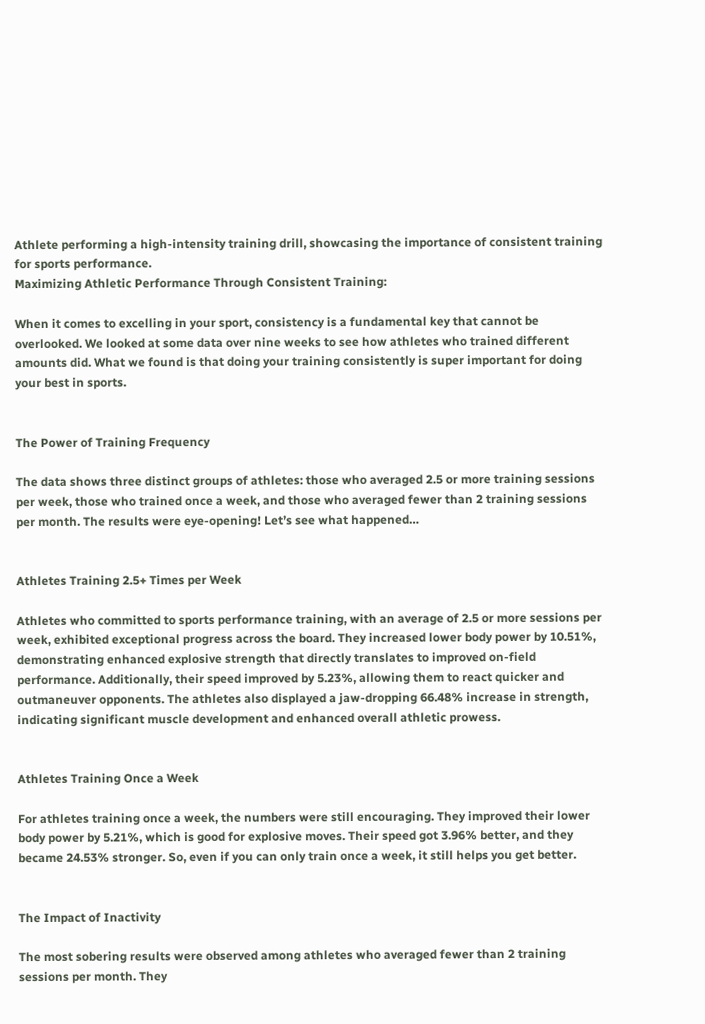Athlete performing a high-intensity training drill, showcasing the importance of consistent training for sports performance.
Maximizing Athletic Performance Through Consistent Training:

When it comes to excelling in your sport, consistency is a fundamental key that cannot be overlooked. We looked at some data over nine weeks to see how athletes who trained different amounts did. What we found is that doing your training consistently is super important for doing your best in sports.


The Power of Training Frequency

The data shows three distinct groups of athletes: those who averaged 2.5 or more training sessions per week, those who trained once a week, and those who averaged fewer than 2 training sessions per month. The results were eye-opening! Let’s see what happened…


Athletes Training 2.5+ Times per Week

Athletes who committed to sports performance training, with an average of 2.5 or more sessions per week, exhibited exceptional progress across the board. They increased lower body power by 10.51%, demonstrating enhanced explosive strength that directly translates to improved on-field performance. Additionally, their speed improved by 5.23%, allowing them to react quicker and outmaneuver opponents. The athletes also displayed a jaw-dropping 66.48% increase in strength, indicating significant muscle development and enhanced overall athletic prowess.


Athletes Training Once a Week

For athletes training once a week, the numbers were still encouraging. They improved their lower body power by 5.21%, which is good for explosive moves. Their speed got 3.96% better, and they became 24.53% stronger. So, even if you can only train once a week, it still helps you get better.


The Impact of Inactivity

The most sobering results were observed among athletes who averaged fewer than 2 training sessions per month. They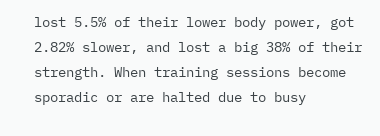lost 5.5% of their lower body power, got 2.82% slower, and lost a big 38% of their strength. When training sessions become sporadic or are halted due to busy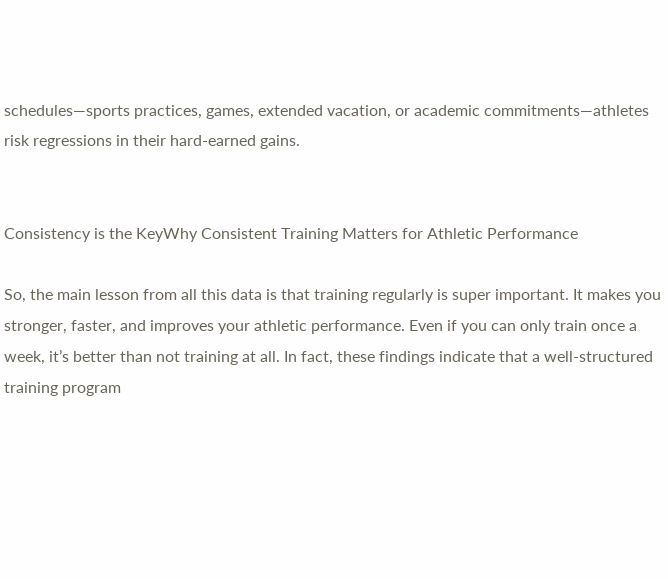schedules—sports practices, games, extended vacation, or academic commitments—athletes risk regressions in their hard-earned gains.


Consistency is the KeyWhy Consistent Training Matters for Athletic Performance

So, the main lesson from all this data is that training regularly is super important. It makes you stronger, faster, and improves your athletic performance. Even if you can only train once a week, it’s better than not training at all. In fact, these findings indicate that a well-structured training program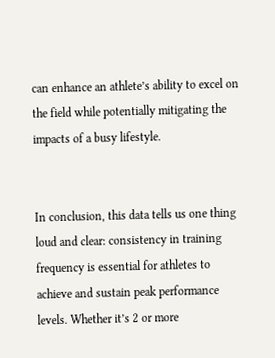can enhance an athlete’s ability to excel on the field while potentially mitigating the impacts of a busy lifestyle.


In conclusion, this data tells us one thing loud and clear: consistency in training frequency is essential for athletes to achieve and sustain peak performance levels. Whether it’s 2 or more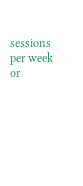sessions per week or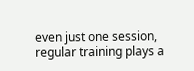even just one session, regular training plays a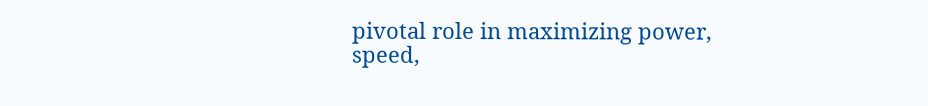pivotal role in maximizing power, speed,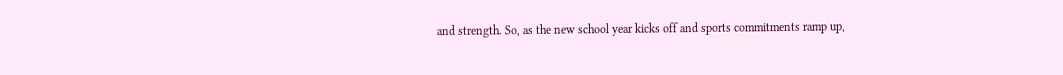and strength. So, as the new school year kicks off and sports commitments ramp up,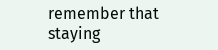remember that staying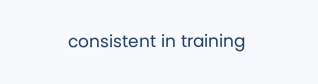consistent in training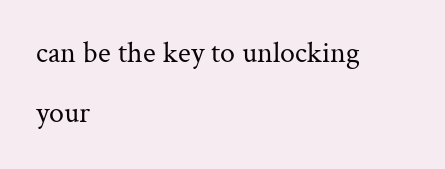can be the key to unlocking your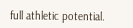full athletic potential.